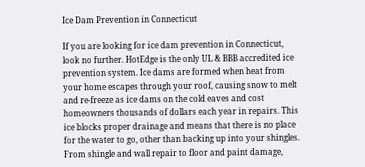Ice Dam Prevention in Connecticut

If you are looking for ice dam prevention in Connecticut, look no further. HotEdge is the only UL & BBB accredited ice prevention system. Ice dams are formed when heat from your home escapes through your roof, causing snow to melt and re-freeze as ice dams on the cold eaves and cost homeowners thousands of dollars each year in repairs. This ice blocks proper drainage and means that there is no place for the water to go, other than backing up into your shingles. From shingle and wall repair to floor and paint damage,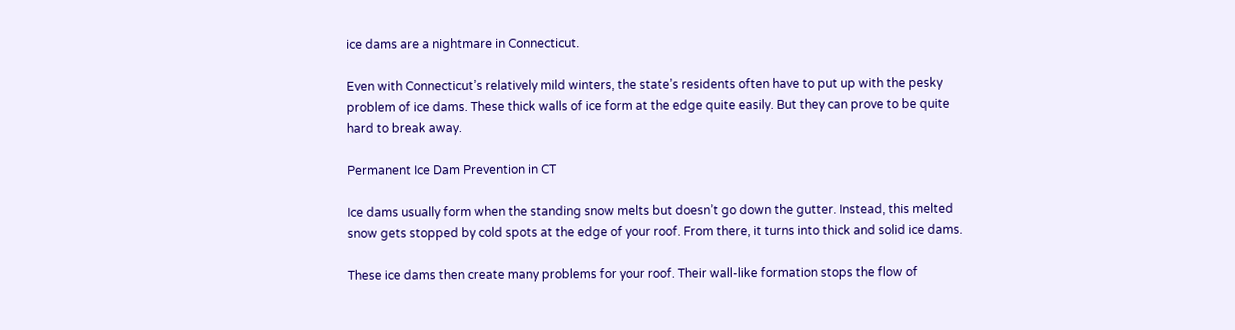ice dams are a nightmare in Connecticut.

Even with Connecticut’s relatively mild winters, the state’s residents often have to put up with the pesky problem of ice dams. These thick walls of ice form at the edge quite easily. But they can prove to be quite hard to break away.

Permanent Ice Dam Prevention in CT

Ice dams usually form when the standing snow melts but doesn’t go down the gutter. Instead, this melted snow gets stopped by cold spots at the edge of your roof. From there, it turns into thick and solid ice dams.

These ice dams then create many problems for your roof. Their wall-like formation stops the flow of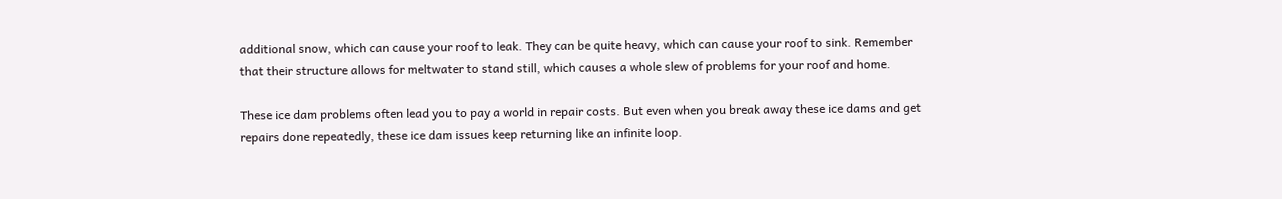additional snow, which can cause your roof to leak. They can be quite heavy, which can cause your roof to sink. Remember that their structure allows for meltwater to stand still, which causes a whole slew of problems for your roof and home.

These ice dam problems often lead you to pay a world in repair costs. But even when you break away these ice dams and get repairs done repeatedly, these ice dam issues keep returning like an infinite loop.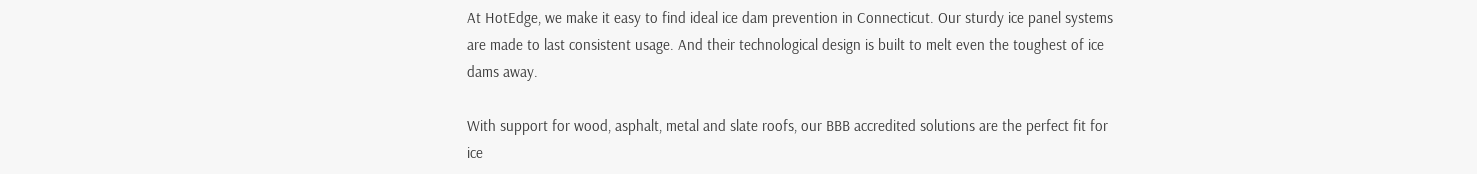At HotEdge, we make it easy to find ideal ice dam prevention in Connecticut. Our sturdy ice panel systems are made to last consistent usage. And their technological design is built to melt even the toughest of ice dams away.

With support for wood, asphalt, metal and slate roofs, our BBB accredited solutions are the perfect fit for ice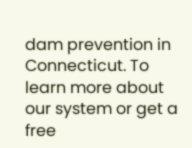dam prevention in Connecticut. To learn more about our system or get a free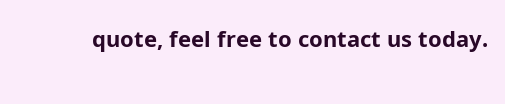quote, feel free to contact us today.